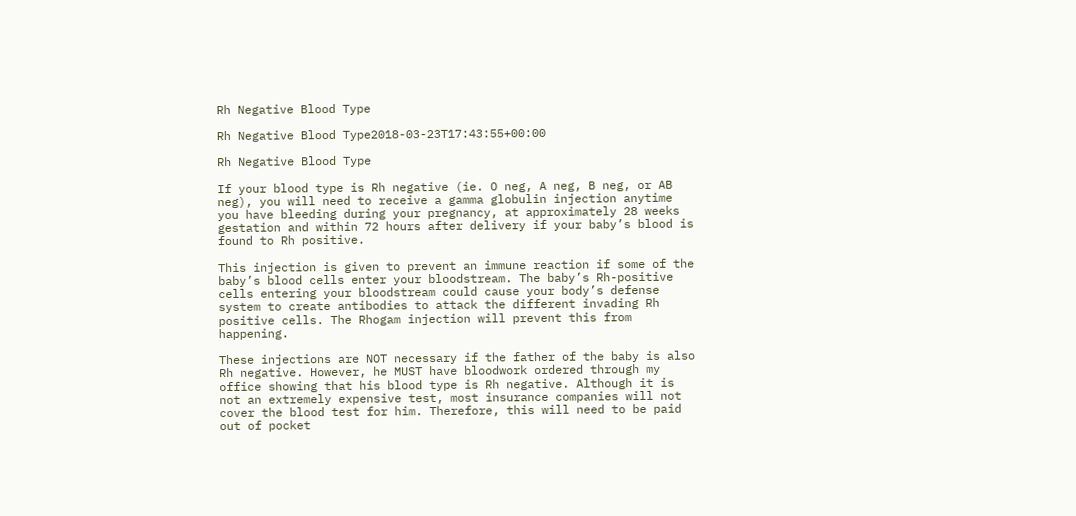Rh Negative Blood Type

Rh Negative Blood Type2018-03-23T17:43:55+00:00

Rh Negative Blood Type

If your blood type is Rh negative (ie. O neg, A neg, B neg, or AB neg), you will need to receive a gamma globulin injection anytime you have bleeding during your pregnancy, at approximately 28 weeks gestation and within 72 hours after delivery if your baby’s blood is found to Rh positive.

This injection is given to prevent an immune reaction if some of the baby’s blood cells enter your bloodstream. The baby’s Rh-positive cells entering your bloodstream could cause your body’s defense system to create antibodies to attack the different invading Rh positive cells. The Rhogam injection will prevent this from happening.

These injections are NOT necessary if the father of the baby is also Rh negative. However, he MUST have bloodwork ordered through my office showing that his blood type is Rh negative. Although it is not an extremely expensive test, most insurance companies will not cover the blood test for him. Therefore, this will need to be paid out of pocket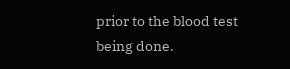prior to the blood test being done.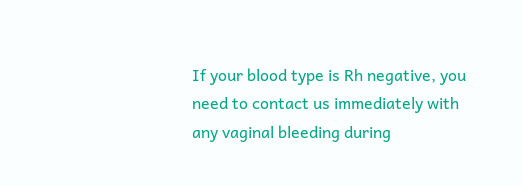If your blood type is Rh negative, you need to contact us immediately with any vaginal bleeding during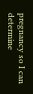pregnancy so I can determine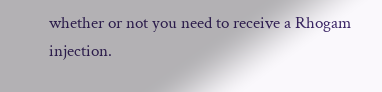whether or not you need to receive a Rhogam injection.